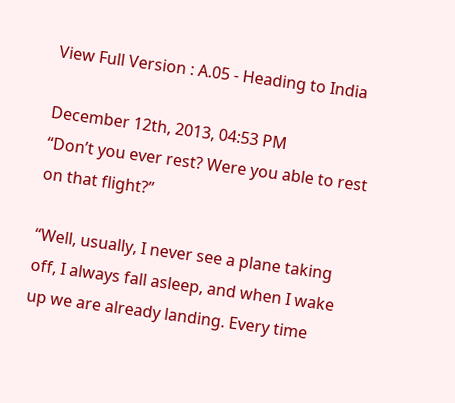View Full Version : A.05 - Heading to India

December 12th, 2013, 04:53 PM
“Don’t you ever rest? Were you able to rest on that flight?”

“Well, usually, I never see a plane taking off, I always fall asleep, and when I wake up we are already landing. Every time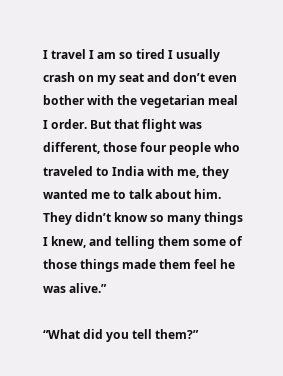I travel I am so tired I usually crash on my seat and don’t even bother with the vegetarian meal I order. But that flight was different, those four people who traveled to India with me, they wanted me to talk about him. They didn’t know so many things I knew, and telling them some of those things made them feel he was alive.”

“What did you tell them?”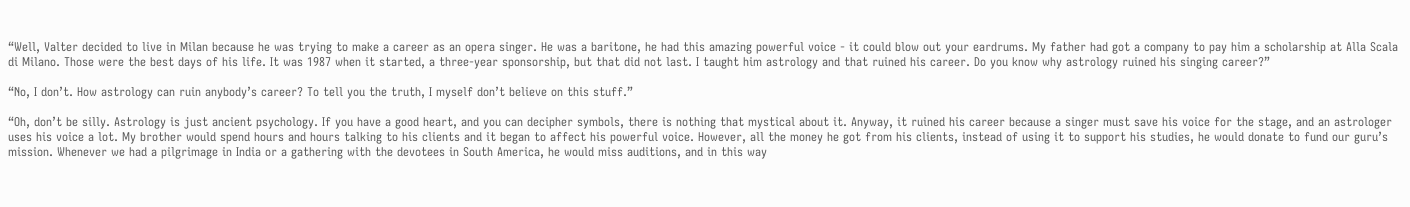“Well, Valter decided to live in Milan because he was trying to make a career as an opera singer. He was a baritone, he had this amazing powerful voice - it could blow out your eardrums. My father had got a company to pay him a scholarship at Alla Scala di Milano. Those were the best days of his life. It was 1987 when it started, a three-year sponsorship, but that did not last. I taught him astrology and that ruined his career. Do you know why astrology ruined his singing career?”

“No, I don’t. How astrology can ruin anybody’s career? To tell you the truth, I myself don’t believe on this stuff.”

“Oh, don’t be silly. Astrology is just ancient psychology. If you have a good heart, and you can decipher symbols, there is nothing that mystical about it. Anyway, it ruined his career because a singer must save his voice for the stage, and an astrologer uses his voice a lot. My brother would spend hours and hours talking to his clients and it began to affect his powerful voice. However, all the money he got from his clients, instead of using it to support his studies, he would donate to fund our guru’s mission. Whenever we had a pilgrimage in India or a gathering with the devotees in South America, he would miss auditions, and in this way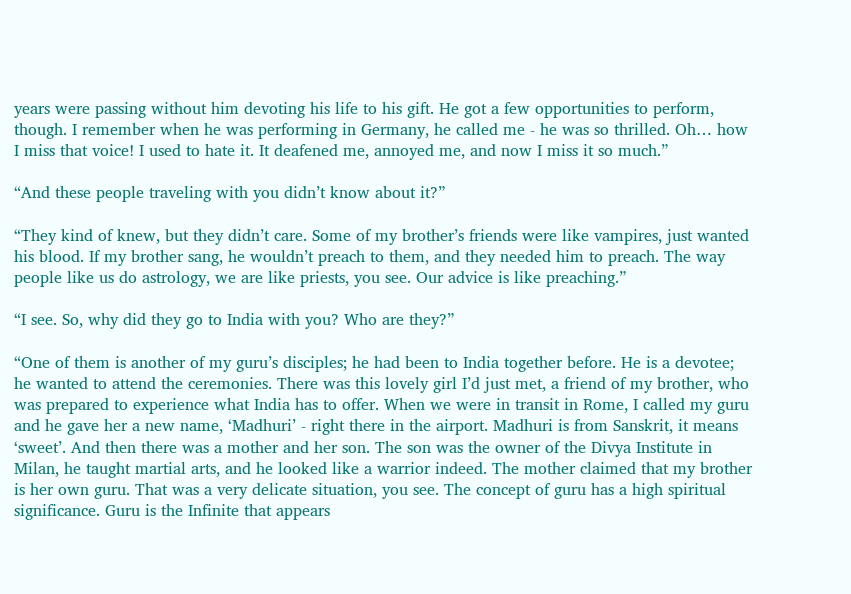years were passing without him devoting his life to his gift. He got a few opportunities to perform, though. I remember when he was performing in Germany, he called me - he was so thrilled. Oh… how I miss that voice! I used to hate it. It deafened me, annoyed me, and now I miss it so much.”

“And these people traveling with you didn’t know about it?”

“They kind of knew, but they didn’t care. Some of my brother’s friends were like vampires, just wanted his blood. If my brother sang, he wouldn’t preach to them, and they needed him to preach. The way people like us do astrology, we are like priests, you see. Our advice is like preaching.”

“I see. So, why did they go to India with you? Who are they?”

“One of them is another of my guru’s disciples; he had been to India together before. He is a devotee; he wanted to attend the ceremonies. There was this lovely girl I’d just met, a friend of my brother, who was prepared to experience what India has to offer. When we were in transit in Rome, I called my guru and he gave her a new name, ‘Madhuri’ - right there in the airport. Madhuri is from Sanskrit, it means ‘sweet’. And then there was a mother and her son. The son was the owner of the Divya Institute in Milan, he taught martial arts, and he looked like a warrior indeed. The mother claimed that my brother is her own guru. That was a very delicate situation, you see. The concept of guru has a high spiritual significance. Guru is the Infinite that appears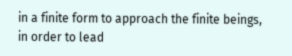in a finite form to approach the finite beings, in order to lead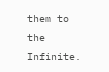them to the Infinite.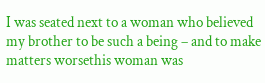I was seated next to a woman who believed my brother to be such a being – and to make matters worsethis woman was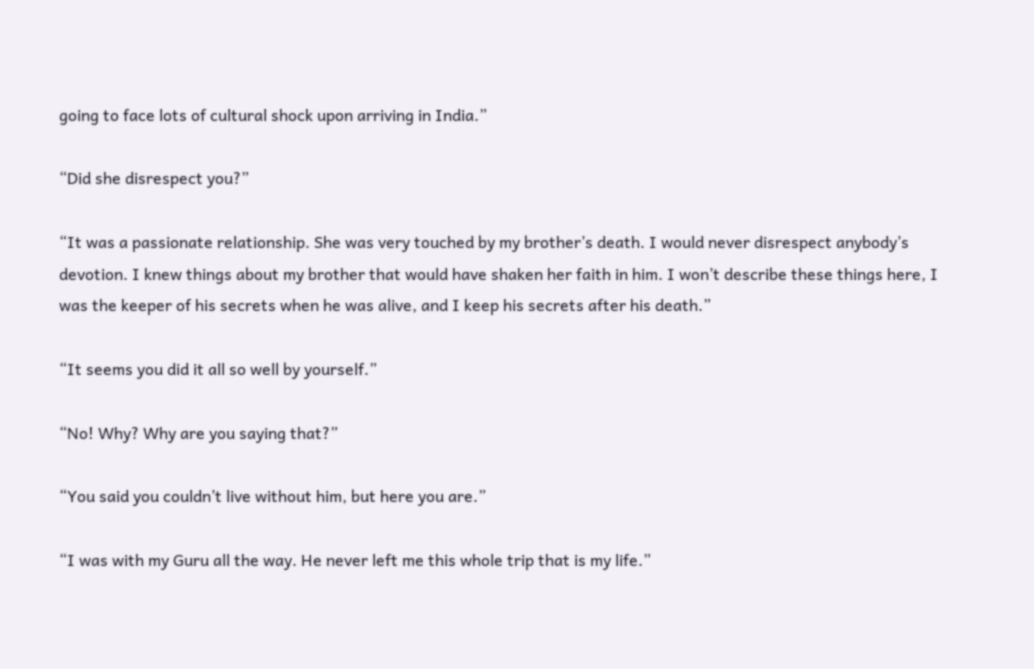going to face lots of cultural shock upon arriving in India.”

“Did she disrespect you?”

“It was a passionate relationship. She was very touched by my brother’s death. I would never disrespect anybody’s devotion. I knew things about my brother that would have shaken her faith in him. I won’t describe these things here, I was the keeper of his secrets when he was alive, and I keep his secrets after his death.”

“It seems you did it all so well by yourself.”

“No! Why? Why are you saying that?”

“You said you couldn’t live without him, but here you are.”

“I was with my Guru all the way. He never left me this whole trip that is my life.”